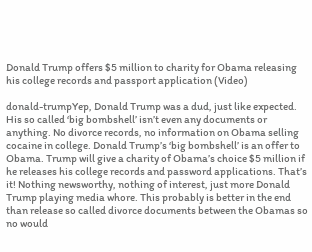Donald Trump offers $5 million to charity for Obama releasing his college records and passport application (Video)

donald-trumpYep, Donald Trump was a dud, just like expected. His so called ‘big bombshell’ isn’t even any documents or anything. No divorce records, no information on Obama selling cocaine in college. Donald Trump’s ‘big bombshell’ is an offer to Obama. Trump will give a charity of Obama’s choice $5 million if he releases his college records and password applications. That’s it! Nothing newsworthy, nothing of interest, just more Donald Trump playing media whore. This probably is better in the end than release so called divorce documents between the Obamas so no would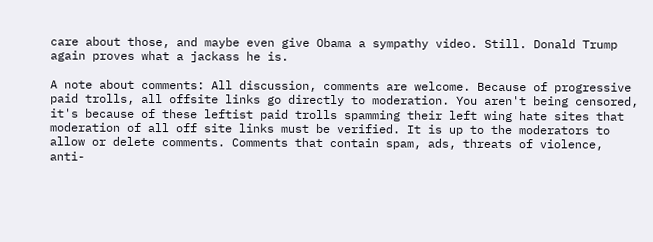care about those, and maybe even give Obama a sympathy video. Still. Donald Trump again proves what a jackass he is.

A note about comments: All discussion, comments are welcome. Because of progressive paid trolls, all offsite links go directly to moderation. You aren't being censored, it's because of these leftist paid trolls spamming their left wing hate sites that moderation of all off site links must be verified. It is up to the moderators to allow or delete comments. Comments that contain spam, ads, threats of violence, anti-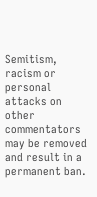Semitism, racism or personal attacks on other commentators may be removed and result in a permanent ban.